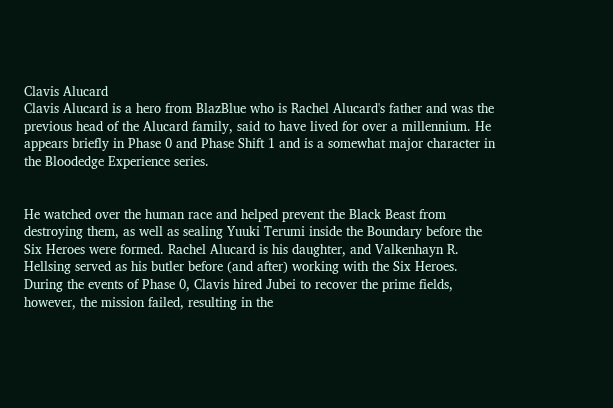Clavis Alucard
Clavis Alucard is a hero from BlazBlue who is Rachel Alucard's father and was the previous head of the Alucard family, said to have lived for over a millennium. He appears briefly in Phase 0 and Phase Shift 1 and is a somewhat major character in the Bloodedge Experience series.


He watched over the human race and helped prevent the Black Beast from destroying them, as well as sealing Yuuki Terumi inside the Boundary before the Six Heroes were formed. Rachel Alucard is his daughter, and Valkenhayn R. Hellsing served as his butler before (and after) working with the Six Heroes. During the events of Phase 0, Clavis hired Jubei to recover the prime fields, however, the mission failed, resulting in the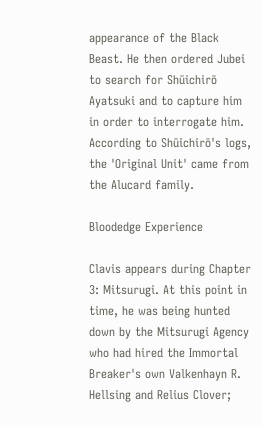appearance of the Black Beast. He then ordered Jubei to search for Shūichirō Ayatsuki and to capture him in order to interrogate him. According to Shūichirō's logs, the 'Original Unit' came from the Alucard family.

Bloodedge Experience

Clavis appears during Chapter 3: Mitsurugi. At this point in time, he was being hunted down by the Mitsurugi Agency who had hired the Immortal Breaker's own Valkenhayn R. Hellsing and Relius Clover;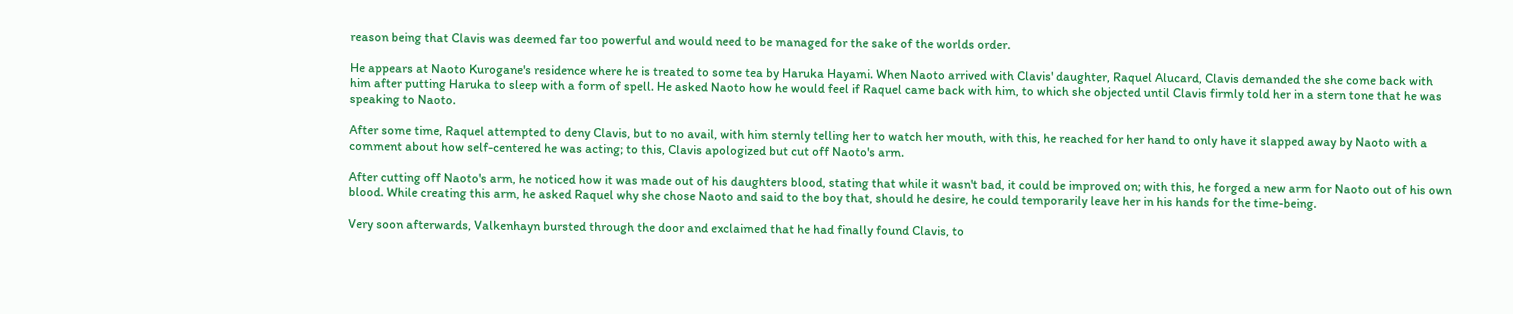reason being that Clavis was deemed far too powerful and would need to be managed for the sake of the worlds order.

He appears at Naoto Kurogane's residence where he is treated to some tea by Haruka Hayami. When Naoto arrived with Clavis' daughter, Raquel Alucard, Clavis demanded the she come back with him after putting Haruka to sleep with a form of spell. He asked Naoto how he would feel if Raquel came back with him, to which she objected until Clavis firmly told her in a stern tone that he was speaking to Naoto.

After some time, Raquel attempted to deny Clavis, but to no avail, with him sternly telling her to watch her mouth, with this, he reached for her hand to only have it slapped away by Naoto with a comment about how self-centered he was acting; to this, Clavis apologized but cut off Naoto's arm.

After cutting off Naoto's arm, he noticed how it was made out of his daughters blood, stating that while it wasn't bad, it could be improved on; with this, he forged a new arm for Naoto out of his own blood. While creating this arm, he asked Raquel why she chose Naoto and said to the boy that, should he desire, he could temporarily leave her in his hands for the time-being.

Very soon afterwards, Valkenhayn bursted through the door and exclaimed that he had finally found Clavis, to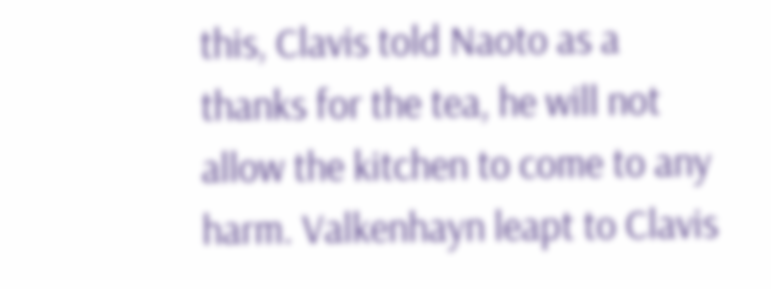this, Clavis told Naoto as a thanks for the tea, he will not allow the kitchen to come to any harm. Valkenhayn leapt to Clavis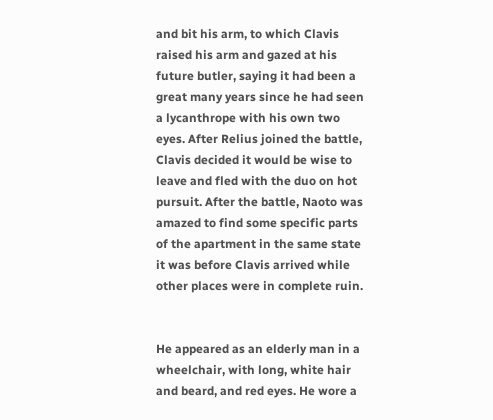and bit his arm, to which Clavis raised his arm and gazed at his future butler, saying it had been a great many years since he had seen a lycanthrope with his own two eyes. After Relius joined the battle, Clavis decided it would be wise to leave and fled with the duo on hot pursuit. After the battle, Naoto was amazed to find some specific parts of the apartment in the same state it was before Clavis arrived while other places were in complete ruin.


He appeared as an elderly man in a wheelchair, with long, white hair and beard, and red eyes. He wore a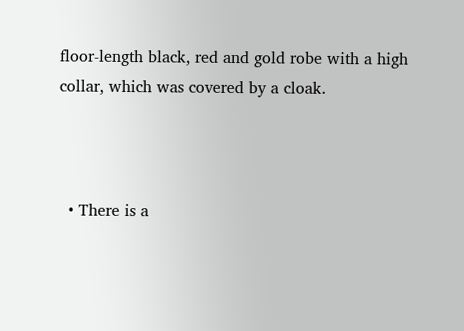floor-length black, red and gold robe with a high collar, which was covered by a cloak.



  • There is a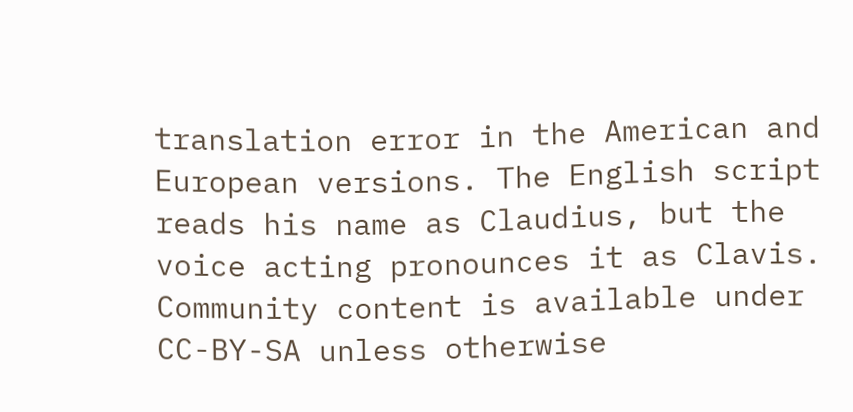translation error in the American and European versions. The English script reads his name as Claudius, but the voice acting pronounces it as Clavis.
Community content is available under CC-BY-SA unless otherwise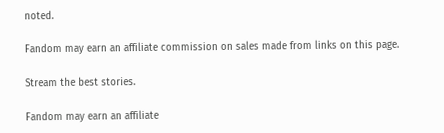noted.

Fandom may earn an affiliate commission on sales made from links on this page.

Stream the best stories.

Fandom may earn an affiliate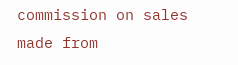commission on sales made from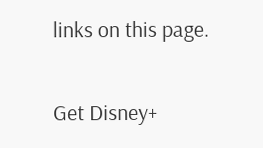links on this page.

Get Disney+